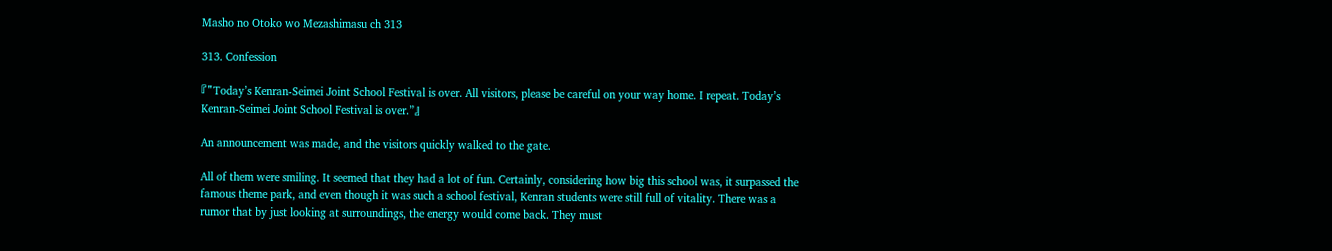Masho no Otoko wo Mezashimasu ch 313

313. Confession

『”Today’s Kenran-Seimei Joint School Festival is over. All visitors, please be careful on your way home. I repeat. Today’s Kenran-Seimei Joint School Festival is over.”』

An announcement was made, and the visitors quickly walked to the gate.

All of them were smiling. It seemed that they had a lot of fun. Certainly, considering how big this school was, it surpassed the famous theme park, and even though it was such a school festival, Kenran students were still full of vitality. There was a rumor that by just looking at surroundings, the energy would come back. They must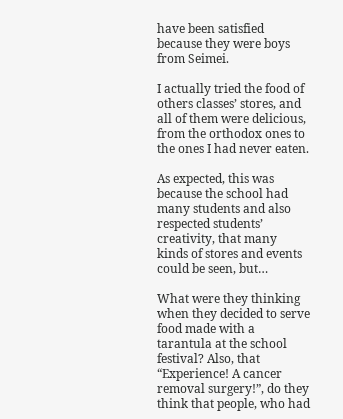have been satisfied because they were boys from Seimei.

I actually tried the food of others classes’ stores, and all of them were delicious, from the orthodox ones to the ones I had never eaten.

As expected, this was because the school had many students and also respected students’ creativity, that many kinds of stores and events could be seen, but…

What were they thinking when they decided to serve food made with a tarantula at the school festival? Also, that “Experience! A cancer removal surgery!”, do they think that people, who had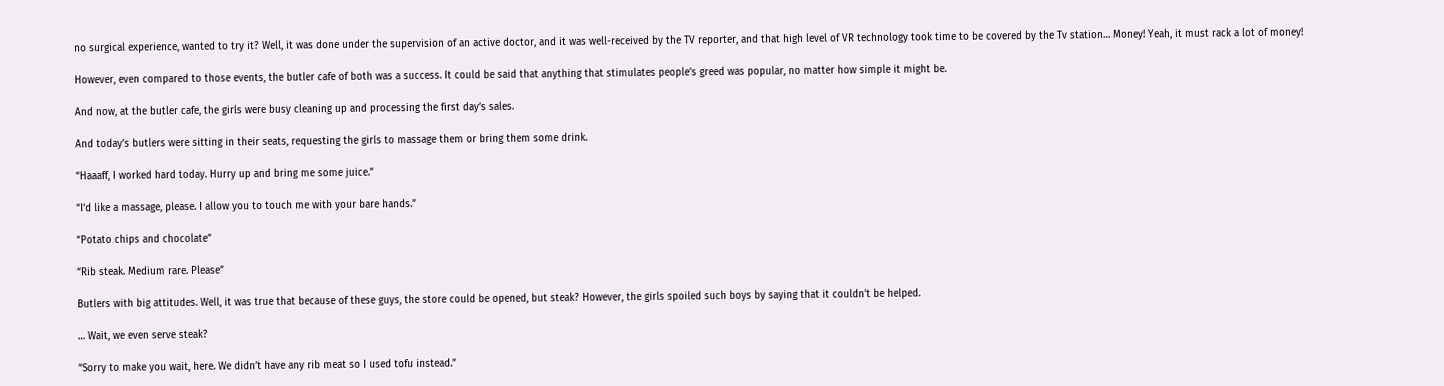no surgical experience, wanted to try it? Well, it was done under the supervision of an active doctor, and it was well-received by the TV reporter, and that high level of VR technology took time to be covered by the Tv station… Money! Yeah, it must rack a lot of money!

However, even compared to those events, the butler cafe of both was a success. It could be said that anything that stimulates people’s greed was popular, no matter how simple it might be.

And now, at the butler cafe, the girls were busy cleaning up and processing the first day’s sales.

And today’s butlers were sitting in their seats, requesting the girls to massage them or bring them some drink.

“Haaaff, I worked hard today. Hurry up and bring me some juice.”

“I’d like a massage, please. I allow you to touch me with your bare hands.”

“Potato chips and chocolate”

“Rib steak. Medium rare. Please”

Butlers with big attitudes. Well, it was true that because of these guys, the store could be opened, but steak? However, the girls spoiled such boys by saying that it couldn’t be helped.

… Wait, we even serve steak?

“Sorry to make you wait, here. We didn’t have any rib meat so I used tofu instead.”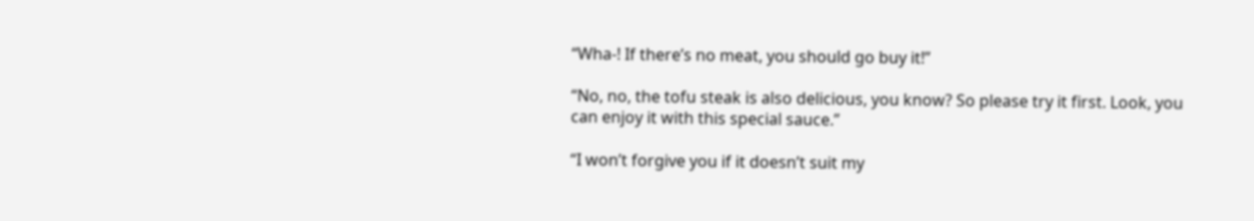“Wha-! If there’s no meat, you should go buy it!”

“No, no, the tofu steak is also delicious, you know? So please try it first. Look, you can enjoy it with this special sauce.”

“I won’t forgive you if it doesn’t suit my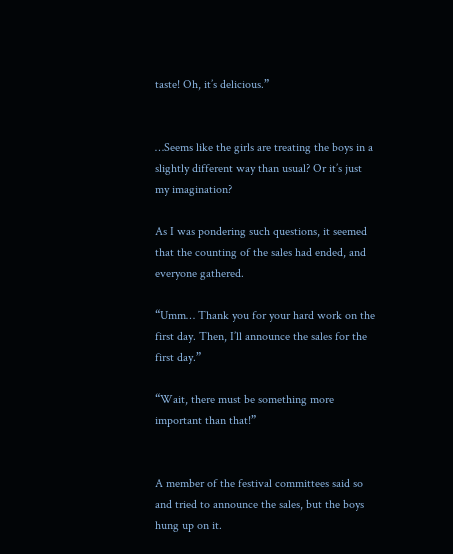taste! Oh, it’s delicious.”


…Seems like the girls are treating the boys in a slightly different way than usual? Or it’s just my imagination?

As I was pondering such questions, it seemed that the counting of the sales had ended, and everyone gathered.

“Umm… Thank you for your hard work on the first day. Then, I’ll announce the sales for the first day.”

“Wait, there must be something more important than that!”


A member of the festival committees said so and tried to announce the sales, but the boys hung up on it.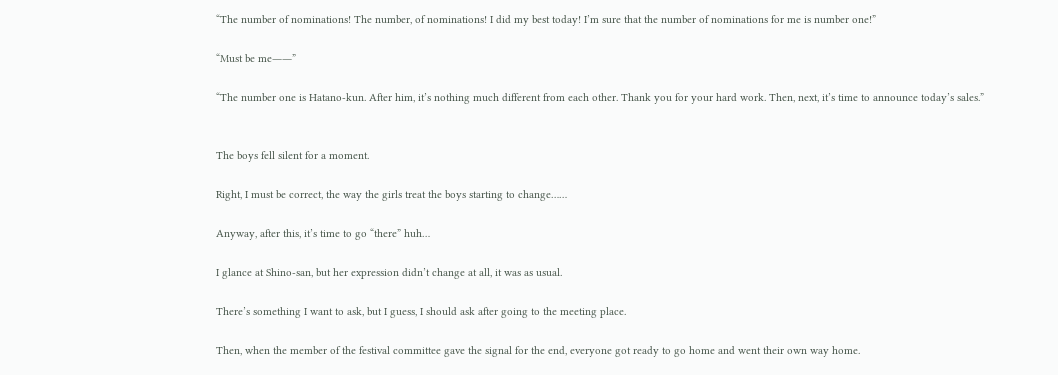“The number of nominations! The number, of nominations! I did my best today! I’m sure that the number of nominations for me is number one!”

“Must be me――”

“The number one is Hatano-kun. After him, it’s nothing much different from each other. Thank you for your hard work. Then, next, it’s time to announce today’s sales.”


The boys fell silent for a moment.

Right, I must be correct, the way the girls treat the boys starting to change……

Anyway, after this, it’s time to go “there” huh…

I glance at Shino-san, but her expression didn’t change at all, it was as usual.

There’s something I want to ask, but I guess, I should ask after going to the meeting place.

Then, when the member of the festival committee gave the signal for the end, everyone got ready to go home and went their own way home.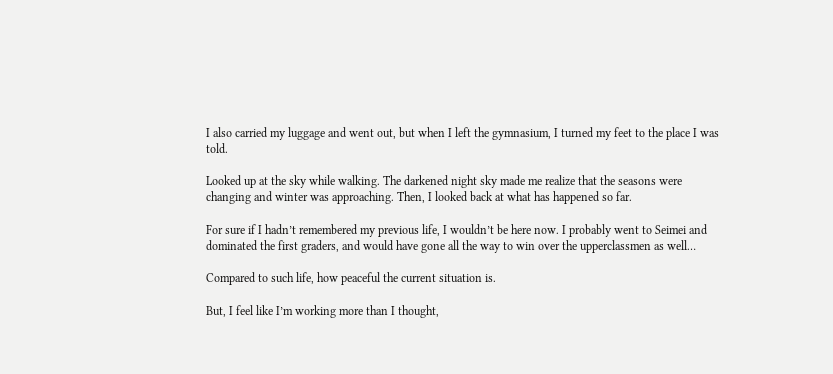I also carried my luggage and went out, but when I left the gymnasium, I turned my feet to the place I was told.

Looked up at the sky while walking. The darkened night sky made me realize that the seasons were changing and winter was approaching. Then, I looked back at what has happened so far.

For sure if I hadn’t remembered my previous life, I wouldn’t be here now. I probably went to Seimei and dominated the first graders, and would have gone all the way to win over the upperclassmen as well…

Compared to such life, how peaceful the current situation is.

But, I feel like I’m working more than I thought,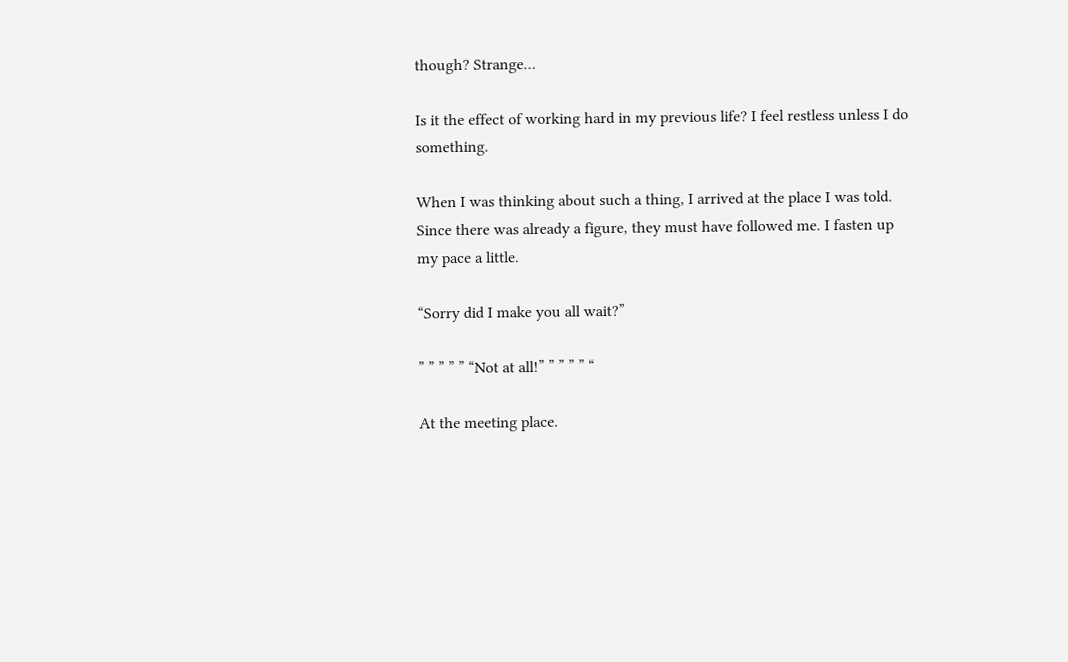though? Strange…

Is it the effect of working hard in my previous life? I feel restless unless I do something.

When I was thinking about such a thing, I arrived at the place I was told. Since there was already a figure, they must have followed me. I fasten up my pace a little.

“Sorry did I make you all wait?”

” ” ” ” ” “Not at all!” ” ” ” ” “

At the meeting place.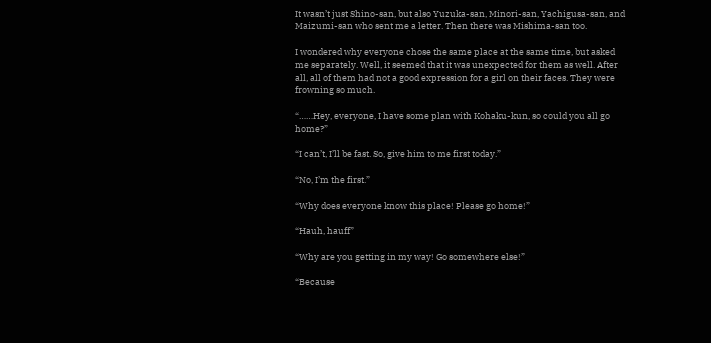It wasn’t just Shino-san, but also Yuzuka-san, Minori-san, Yachigusa-san, and Maizumi-san who sent me a letter. Then there was Mishima-san too.

I wondered why everyone chose the same place at the same time, but asked me separately. Well, it seemed that it was unexpected for them as well. After all, all of them had not a good expression for a girl on their faces. They were frowning so much.

“……Hey, everyone, I have some plan with Kohaku-kun, so could you all go home?”

“I can’t, I’ll be fast. So, give him to me first today.”

“No, I’m the first.”

“Why does everyone know this place! Please go home!”

“Hauh, hauff”

“Why are you getting in my way! Go somewhere else!”

“Because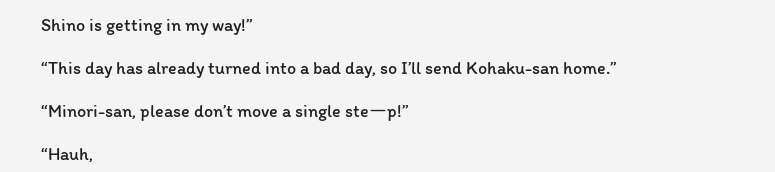Shino is getting in my way!”

“This day has already turned into a bad day, so I’ll send Kohaku-san home.”

“Minori-san, please don’t move a single steーp!”

“Hauh,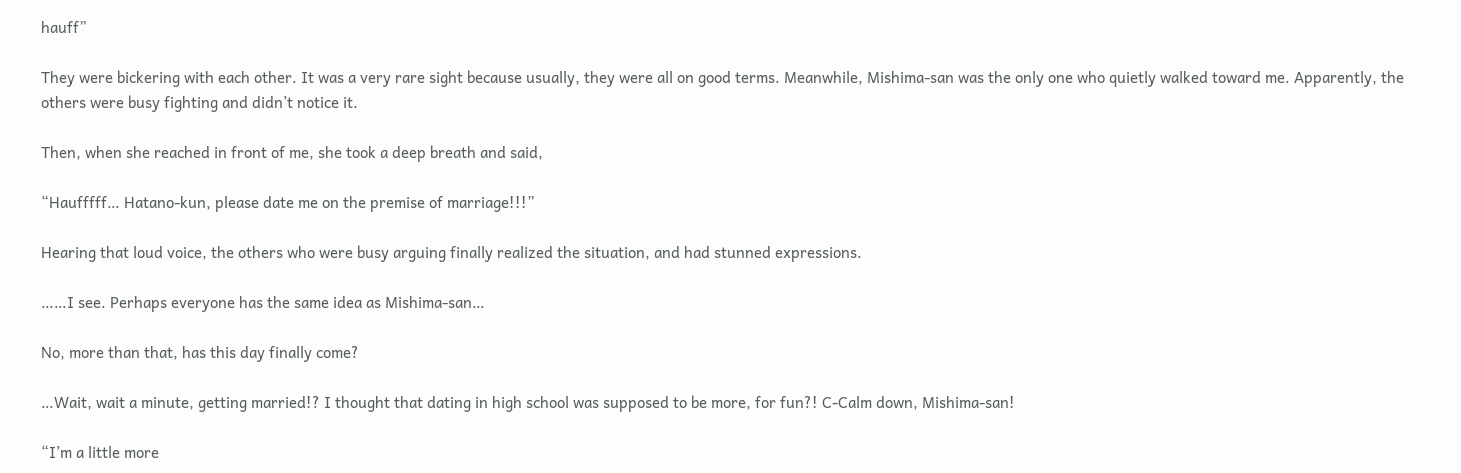hauff”

They were bickering with each other. It was a very rare sight because usually, they were all on good terms. Meanwhile, Mishima-san was the only one who quietly walked toward me. Apparently, the others were busy fighting and didn’t notice it.

Then, when she reached in front of me, she took a deep breath and said,

“Haufffff… Hatano-kun, please date me on the premise of marriage!!!”

Hearing that loud voice, the others who were busy arguing finally realized the situation, and had stunned expressions.

……I see. Perhaps everyone has the same idea as Mishima-san…

No, more than that, has this day finally come?

…Wait, wait a minute, getting married!? I thought that dating in high school was supposed to be more, for fun?! C-Calm down, Mishima-san!

“I’m a little more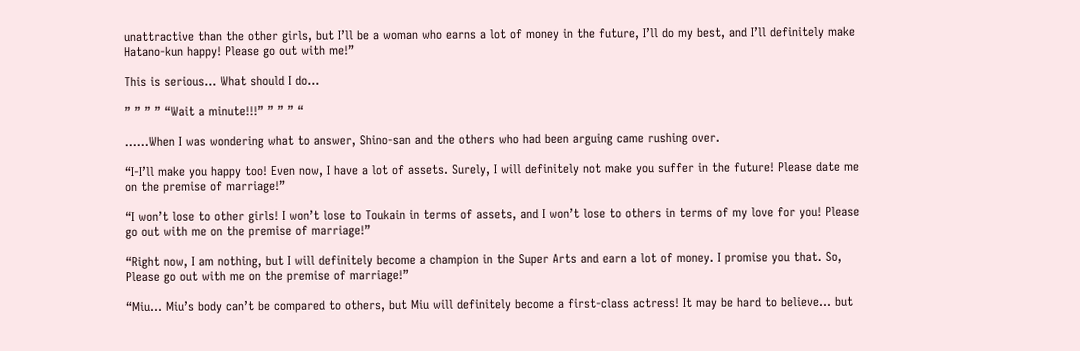unattractive than the other girls, but I’ll be a woman who earns a lot of money in the future, I’ll do my best, and I’ll definitely make Hatano-kun happy! Please go out with me!”

This is serious… What should I do…

” ” ” ” “Wait a minute!!!” ” ” ” “

……When I was wondering what to answer, Shino-san and the others who had been arguing came rushing over.

“I-I’ll make you happy too! Even now, I have a lot of assets. Surely, I will definitely not make you suffer in the future! Please date me on the premise of marriage!”

“I won’t lose to other girls! I won’t lose to Toukain in terms of assets, and I won’t lose to others in terms of my love for you! Please go out with me on the premise of marriage!”

“Right now, I am nothing, but I will definitely become a champion in the Super Arts and earn a lot of money. I promise you that. So, Please go out with me on the premise of marriage!”

“Miu… Miu’s body can’t be compared to others, but Miu will definitely become a first-class actress! It may be hard to believe… but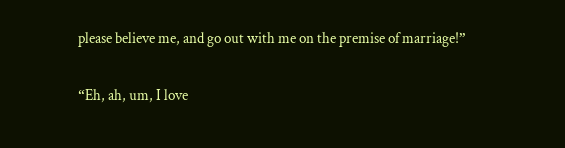please believe me, and go out with me on the premise of marriage!”

“Eh, ah, um, I love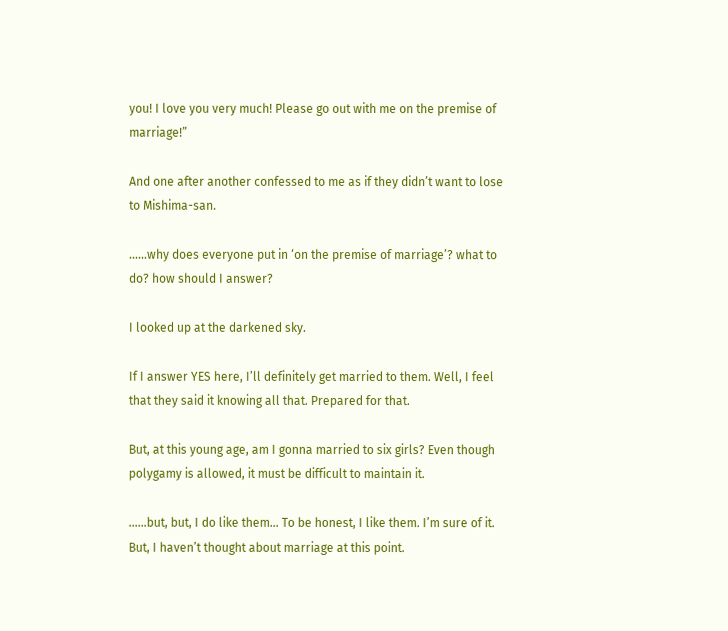you! I love you very much! Please go out with me on the premise of marriage!”

And one after another confessed to me as if they didn’t want to lose to Mishima-san.

……why does everyone put in ‘on the premise of marriage’? what to do? how should I answer?

I looked up at the darkened sky.

If I answer YES here, I’ll definitely get married to them. Well, I feel that they said it knowing all that. Prepared for that.

But, at this young age, am I gonna married to six girls? Even though polygamy is allowed, it must be difficult to maintain it.

……but, but, I do like them… To be honest, I like them. I’m sure of it. But, I haven’t thought about marriage at this point.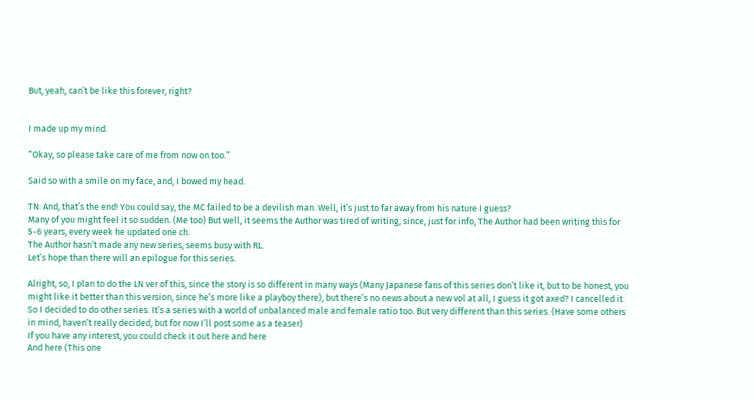But, yeah, can’t be like this forever, right?


I made up my mind.

“Okay, so please take care of me from now on too.”

Said so with a smile on my face, and, I bowed my head.

TN: And, that’s the end! You could say, the MC failed to be a devilish man. Well, it’s just to far away from his nature I guess?
Many of you might feel it so sudden. (Me too) But well, it seems the Author was tired of writing, since, just for info, The Author had been writing this for 5-6 years, every week he updated one ch.
The Author hasn’t made any new series, seems busy with RL.
Let’s hope than there will an epilogue for this series.

Alright, so, I plan to do the LN ver of this, since the story is so different in many ways (Many Japanese fans of this series don’t like it, but to be honest, you might like it better than this version, since he’s more like a playboy there), but there’s no news about a new vol at all, I guess it got axed? I cancelled it.
So I decided to do other series. It’s a series with a world of unbalanced male and female ratio too. But very different than this series. (Have some others in mind, haven’t really decided, but for now I’ll post some as a teaser)
If you have any interest, you could check it out here and here
And here (This one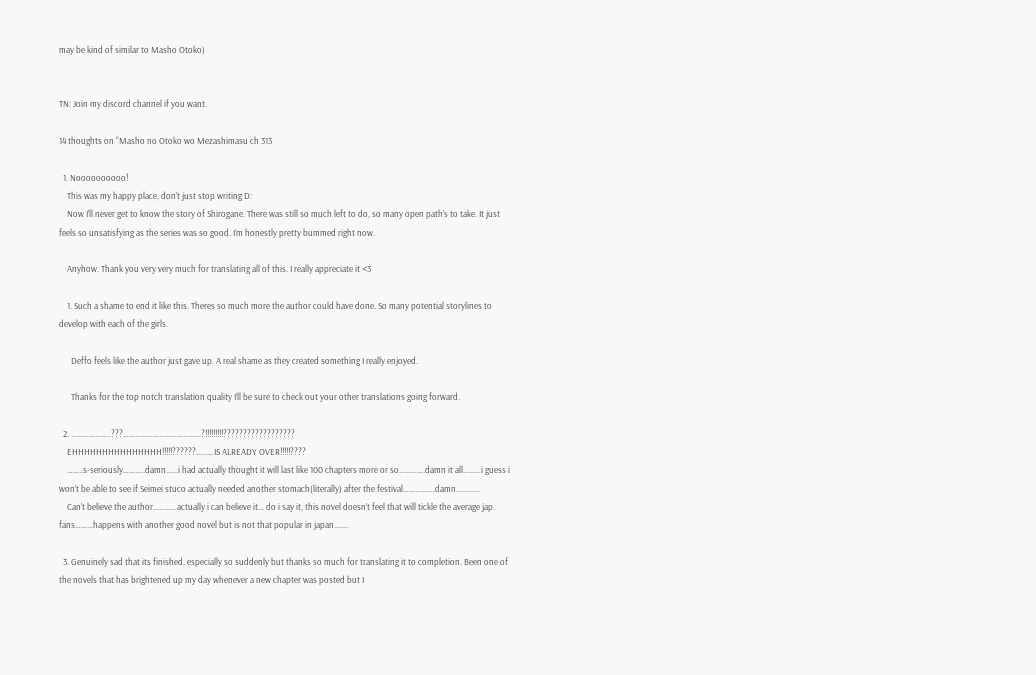may be kind of similar to Masho Otoko)


TN: Join my discord channel if you want.

14 thoughts on “Masho no Otoko wo Mezashimasu ch 313

  1. Noooooooooo!
    This was my happy place, don’t just stop writing D:
    Now I’ll never get to know the story of Shirogane. There was still so much left to do, so many open path’s to take. It just feels so unsatisfying as the series was so good. I’m honestly pretty bummed right now.

    Anyhow. Thank you very very much for translating all of this. I really appreciate it <3

    1. Such a shame to end it like this. Theres so much more the author could have done. So many potential storylines to develop with each of the girls.

      Deffo feels like the author just gave up. A real shame as they created something I really enjoyed.

      Thanks for the top notch translation quality I’ll be sure to check out your other translations going forward.

  2. ………………..???…………………………………?!!!!!!!!!??????????????????
    EHHHHHHHHHHHHHHH!!!!!??????………IS ALREADY OVER!!!!!????
    ……..s-seriously………..damn……i had actually thought it will last like 100 chapters more or so………….damn it all………i guess i won’t be able to see if Seimei stuco actually needed another stomach(literally) after the festival…………….damn…………
    Can’t believe the author…………actually i can believe it… do i say it, this novel doesn’t feel that will tickle the average jap. fans………happens with another good novel but is not that popular in japan…….

  3. Genuinely sad that its finished, especially so suddenly but thanks so much for translating it to completion. Been one of the novels that has brightened up my day whenever a new chapter was posted but I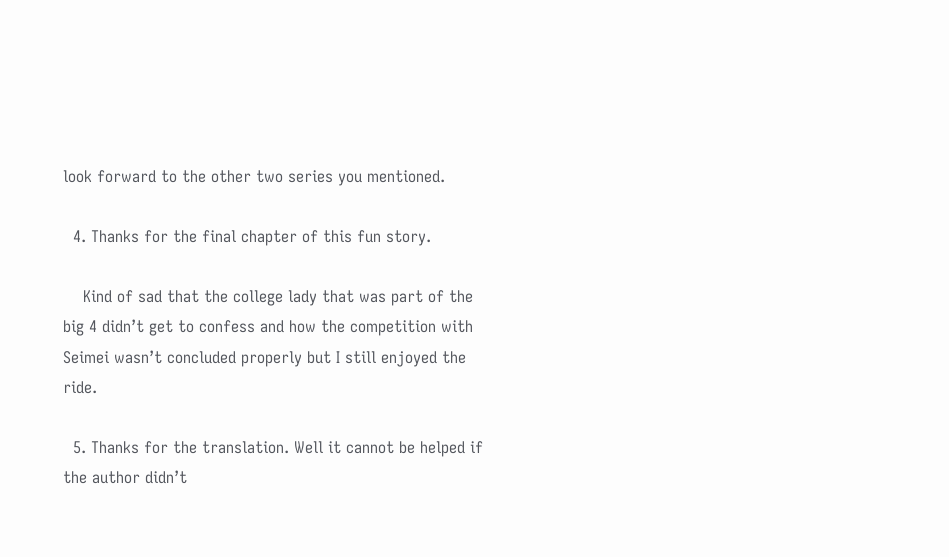look forward to the other two series you mentioned.

  4. Thanks for the final chapter of this fun story.

    Kind of sad that the college lady that was part of the big 4 didn’t get to confess and how the competition with Seimei wasn’t concluded properly but I still enjoyed the ride.

  5. Thanks for the translation. Well it cannot be helped if the author didn’t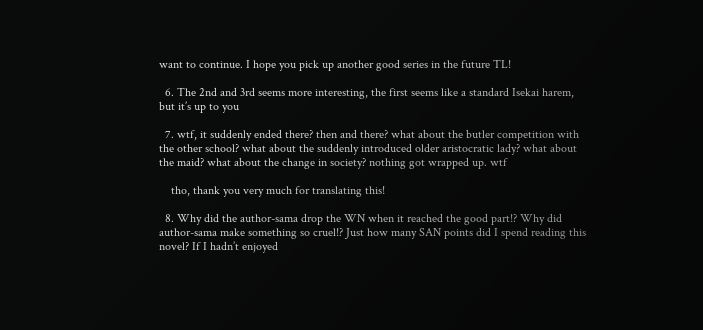want to continue. I hope you pick up another good series in the future TL!

  6. The 2nd and 3rd seems more interesting, the first seems like a standard Isekai harem, but it’s up to you

  7. wtf, it suddenly ended there? then and there? what about the butler competition with the other school? what about the suddenly introduced older aristocratic lady? what about the maid? what about the change in society? nothing got wrapped up. wtf

    tho, thank you very much for translating this!

  8. Why did the author-sama drop the WN when it reached the good part!? Why did author-sama make something so cruel!? Just how many SAN points did I spend reading this novel? If I hadn’t enjoyed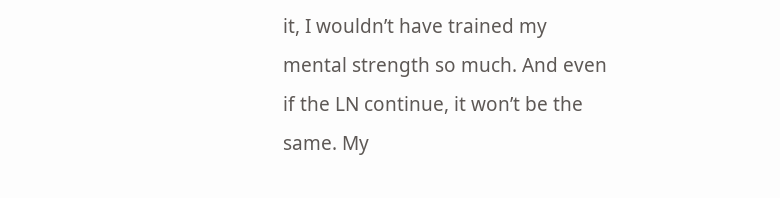it, I wouldn’t have trained my mental strength so much. And even if the LN continue, it won’t be the same. My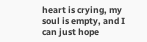heart is crying, my soul is empty, and I can just hope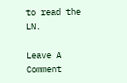to read the LN.

Leave A Comment